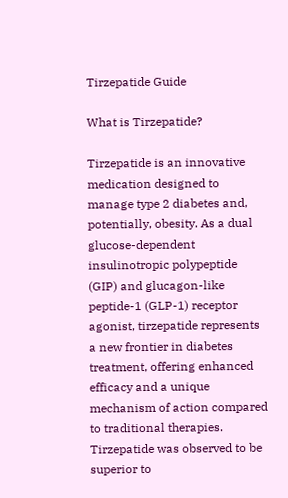Tirzepatide Guide

What is Tirzepatide?

Tirzepatide is an innovative medication designed to manage type 2 diabetes and, potentially, obesity. As a dual glucose-dependent insulinotropic polypeptide (GIP) and glucagon-like peptide-1 (GLP-1) receptor agonist, tirzepatide represents a new frontier in diabetes treatment, offering enhanced efficacy and a unique mechanism of action compared to traditional therapies. Tirzepatide was observed to be superior to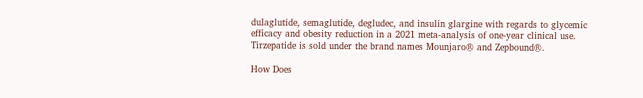dulaglutide, semaglutide, degludec, and insulin glargine with regards to glycemic efficacy and obesity reduction in a 2021 meta-analysis of one-year clinical use. Tirzepatide is sold under the brand names Mounjaro® and Zepbound®.

How Does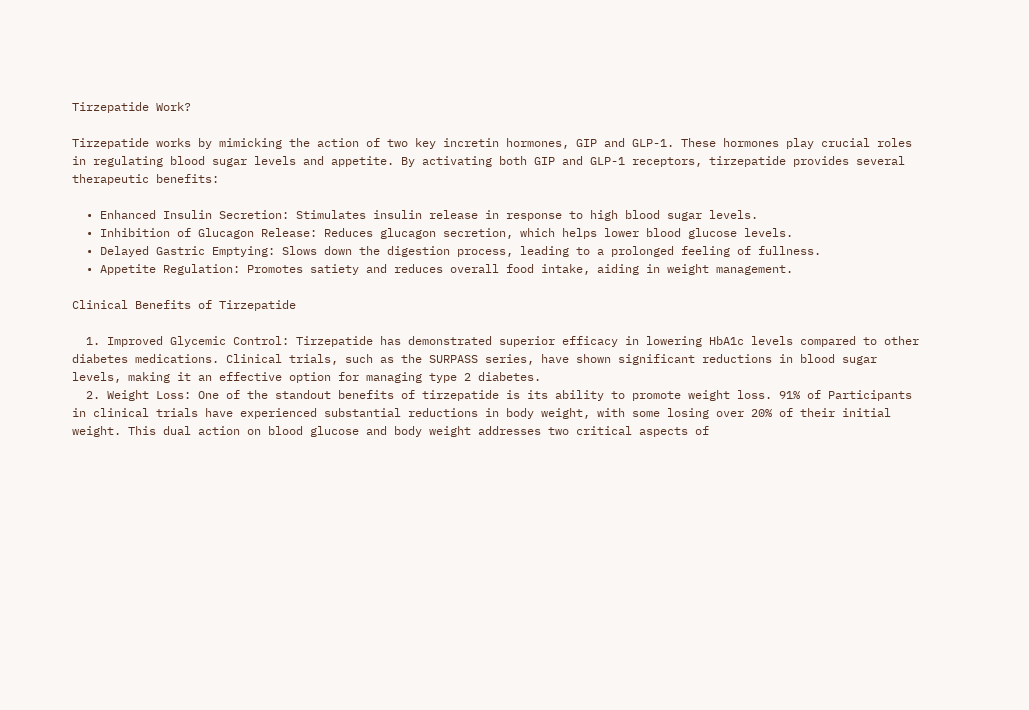Tirzepatide Work?

Tirzepatide works by mimicking the action of two key incretin hormones, GIP and GLP-1. These hormones play crucial roles in regulating blood sugar levels and appetite. By activating both GIP and GLP-1 receptors, tirzepatide provides several therapeutic benefits:

  • Enhanced Insulin Secretion: Stimulates insulin release in response to high blood sugar levels.
  • Inhibition of Glucagon Release: Reduces glucagon secretion, which helps lower blood glucose levels.
  • Delayed Gastric Emptying: Slows down the digestion process, leading to a prolonged feeling of fullness.
  • Appetite Regulation: Promotes satiety and reduces overall food intake, aiding in weight management.

Clinical Benefits of Tirzepatide

  1. Improved Glycemic Control: Tirzepatide has demonstrated superior efficacy in lowering HbA1c levels compared to other diabetes medications. Clinical trials, such as the SURPASS series, have shown significant reductions in blood sugar levels, making it an effective option for managing type 2 diabetes.
  2. Weight Loss: One of the standout benefits of tirzepatide is its ability to promote weight loss. 91% of Participants in clinical trials have experienced substantial reductions in body weight, with some losing over 20% of their initial weight. This dual action on blood glucose and body weight addresses two critical aspects of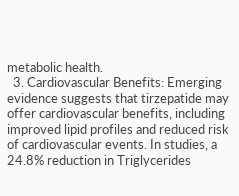metabolic health.
  3. Cardiovascular Benefits: Emerging evidence suggests that tirzepatide may offer cardiovascular benefits, including improved lipid profiles and reduced risk of cardiovascular events. In studies, a 24.8% reduction in Triglycerides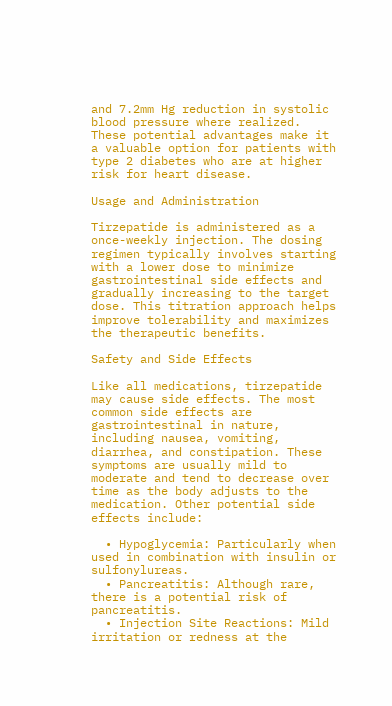and 7.2mm Hg reduction in systolic blood pressure where realized. These potential advantages make it a valuable option for patients with type 2 diabetes who are at higher risk for heart disease.

Usage and Administration

Tirzepatide is administered as a once-weekly injection. The dosing regimen typically involves starting with a lower dose to minimize gastrointestinal side effects and gradually increasing to the target dose. This titration approach helps improve tolerability and maximizes the therapeutic benefits.

Safety and Side Effects

Like all medications, tirzepatide may cause side effects. The most common side effects are gastrointestinal in nature, including nausea, vomiting, diarrhea, and constipation. These symptoms are usually mild to moderate and tend to decrease over time as the body adjusts to the medication. Other potential side effects include:

  • Hypoglycemia: Particularly when used in combination with insulin or sulfonylureas.
  • Pancreatitis: Although rare, there is a potential risk of pancreatitis.
  • Injection Site Reactions: Mild irritation or redness at the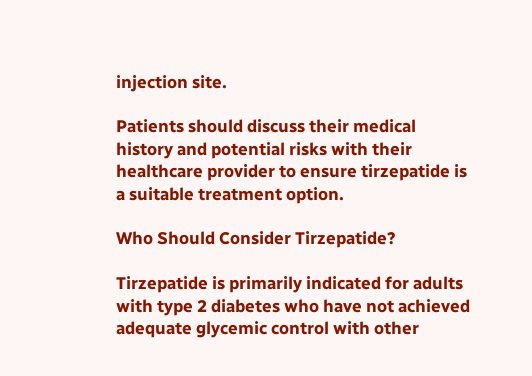injection site.

Patients should discuss their medical history and potential risks with their healthcare provider to ensure tirzepatide is a suitable treatment option.

Who Should Consider Tirzepatide?

Tirzepatide is primarily indicated for adults with type 2 diabetes who have not achieved adequate glycemic control with other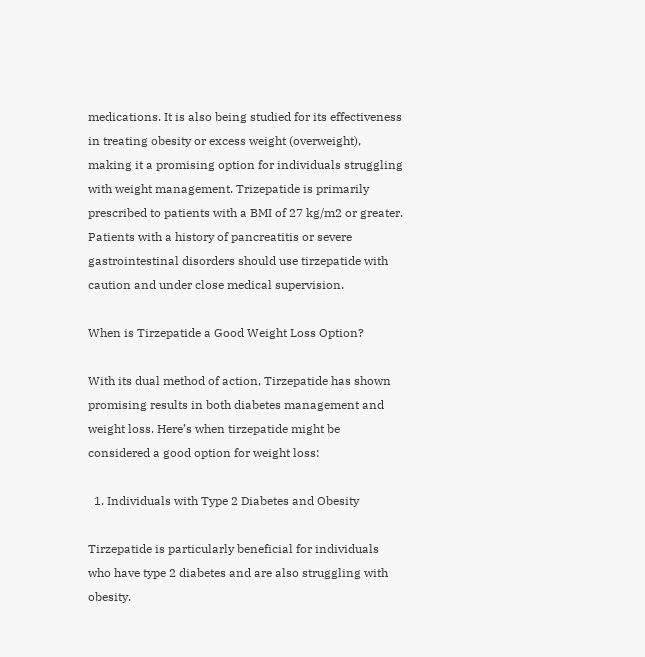medications. It is also being studied for its effectiveness in treating obesity or excess weight (overweight), making it a promising option for individuals struggling with weight management. Trizepatide is primarily prescribed to patients with a BMI of 27 kg/m2 or greater. Patients with a history of pancreatitis or severe gastrointestinal disorders should use tirzepatide with caution and under close medical supervision.

When is Tirzepatide a Good Weight Loss Option?

With its dual method of action, Tirzepatide has shown promising results in both diabetes management and weight loss. Here’s when tirzepatide might be considered a good option for weight loss:

  1. Individuals with Type 2 Diabetes and Obesity

Tirzepatide is particularly beneficial for individuals who have type 2 diabetes and are also struggling with obesity.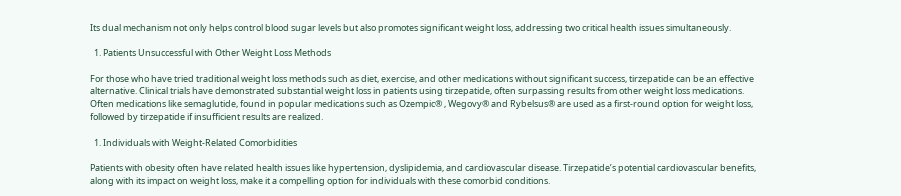Its dual mechanism not only helps control blood sugar levels but also promotes significant weight loss, addressing two critical health issues simultaneously.

  1. Patients Unsuccessful with Other Weight Loss Methods

For those who have tried traditional weight loss methods such as diet, exercise, and other medications without significant success, tirzepatide can be an effective alternative. Clinical trials have demonstrated substantial weight loss in patients using tirzepatide, often surpassing results from other weight loss medications. Often medications like semaglutide, found in popular medications such as Ozempic® , Wegovy® and Rybelsus® are used as a first-round option for weight loss, followed by tirzepatide if insufficient results are realized.

  1. Individuals with Weight-Related Comorbidities

Patients with obesity often have related health issues like hypertension, dyslipidemia, and cardiovascular disease. Tirzepatide’s potential cardiovascular benefits, along with its impact on weight loss, make it a compelling option for individuals with these comorbid conditions.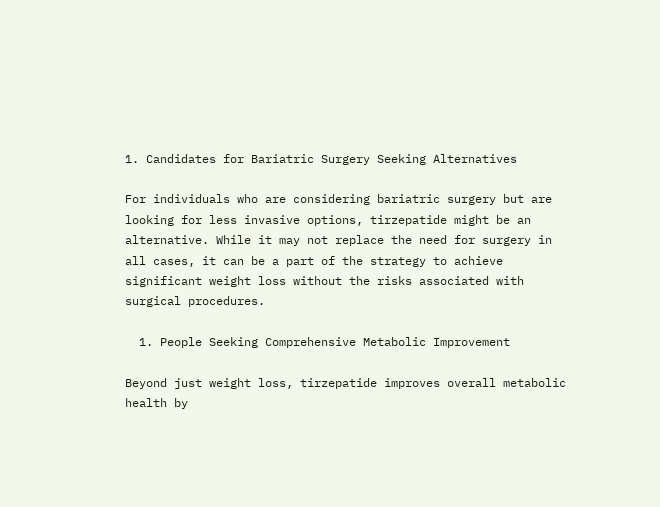1. Candidates for Bariatric Surgery Seeking Alternatives

For individuals who are considering bariatric surgery but are looking for less invasive options, tirzepatide might be an alternative. While it may not replace the need for surgery in all cases, it can be a part of the strategy to achieve significant weight loss without the risks associated with surgical procedures.

  1. People Seeking Comprehensive Metabolic Improvement

Beyond just weight loss, tirzepatide improves overall metabolic health by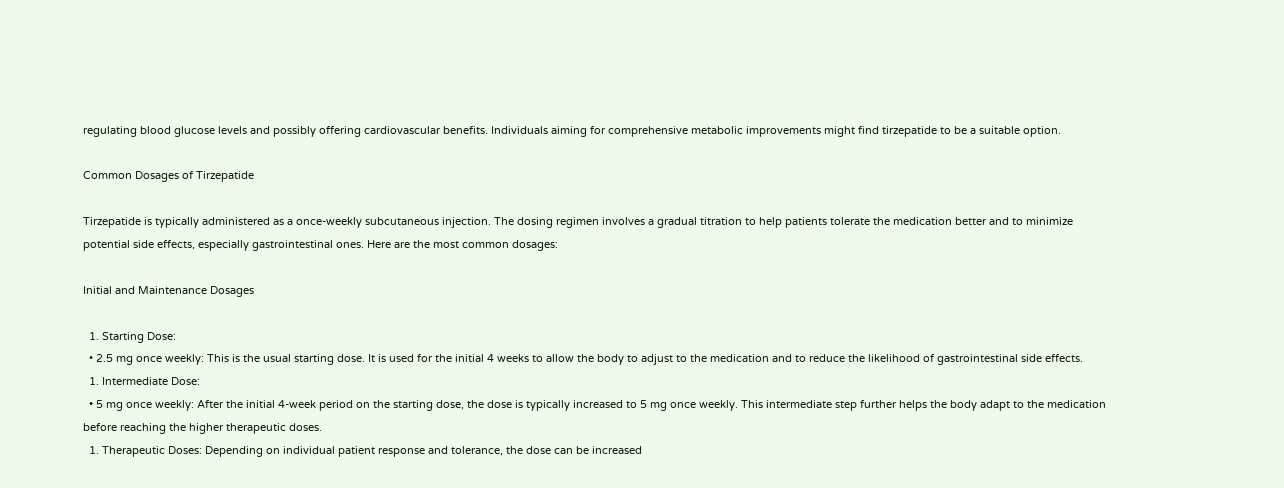regulating blood glucose levels and possibly offering cardiovascular benefits. Individuals aiming for comprehensive metabolic improvements might find tirzepatide to be a suitable option.

Common Dosages of Tirzepatide

Tirzepatide is typically administered as a once-weekly subcutaneous injection. The dosing regimen involves a gradual titration to help patients tolerate the medication better and to minimize potential side effects, especially gastrointestinal ones. Here are the most common dosages:

Initial and Maintenance Dosages

  1. Starting Dose:
  • 2.5 mg once weekly: This is the usual starting dose. It is used for the initial 4 weeks to allow the body to adjust to the medication and to reduce the likelihood of gastrointestinal side effects.
  1. Intermediate Dose:
  • 5 mg once weekly: After the initial 4-week period on the starting dose, the dose is typically increased to 5 mg once weekly. This intermediate step further helps the body adapt to the medication before reaching the higher therapeutic doses.
  1. Therapeutic Doses: Depending on individual patient response and tolerance, the dose can be increased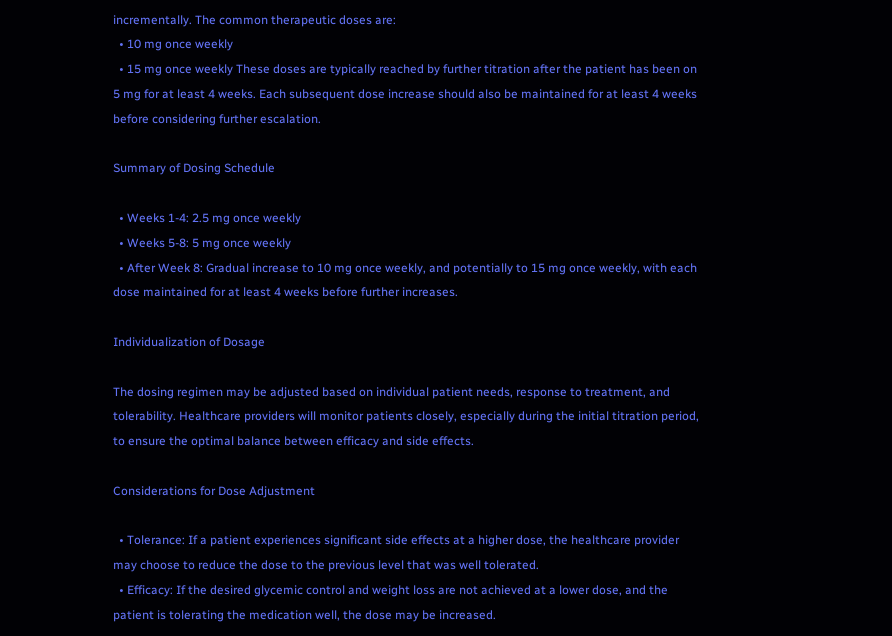incrementally. The common therapeutic doses are:
  • 10 mg once weekly
  • 15 mg once weekly These doses are typically reached by further titration after the patient has been on 5 mg for at least 4 weeks. Each subsequent dose increase should also be maintained for at least 4 weeks before considering further escalation.

Summary of Dosing Schedule

  • Weeks 1-4: 2.5 mg once weekly
  • Weeks 5-8: 5 mg once weekly
  • After Week 8: Gradual increase to 10 mg once weekly, and potentially to 15 mg once weekly, with each dose maintained for at least 4 weeks before further increases.

Individualization of Dosage

The dosing regimen may be adjusted based on individual patient needs, response to treatment, and tolerability. Healthcare providers will monitor patients closely, especially during the initial titration period, to ensure the optimal balance between efficacy and side effects.

Considerations for Dose Adjustment

  • Tolerance: If a patient experiences significant side effects at a higher dose, the healthcare provider may choose to reduce the dose to the previous level that was well tolerated.
  • Efficacy: If the desired glycemic control and weight loss are not achieved at a lower dose, and the patient is tolerating the medication well, the dose may be increased.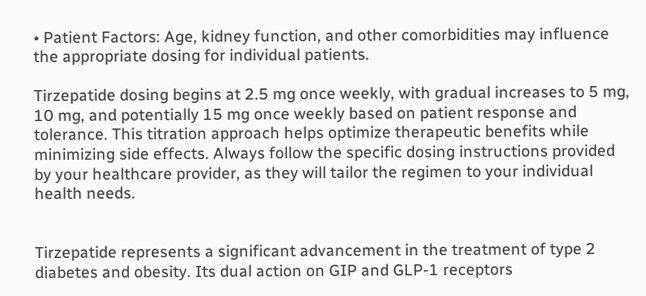• Patient Factors: Age, kidney function, and other comorbidities may influence the appropriate dosing for individual patients.

Tirzepatide dosing begins at 2.5 mg once weekly, with gradual increases to 5 mg, 10 mg, and potentially 15 mg once weekly based on patient response and tolerance. This titration approach helps optimize therapeutic benefits while minimizing side effects. Always follow the specific dosing instructions provided by your healthcare provider, as they will tailor the regimen to your individual health needs.


Tirzepatide represents a significant advancement in the treatment of type 2 diabetes and obesity. Its dual action on GIP and GLP-1 receptors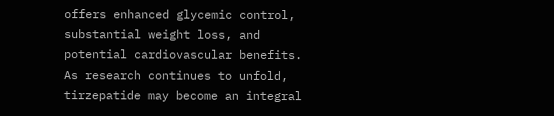offers enhanced glycemic control, substantial weight loss, and potential cardiovascular benefits. As research continues to unfold, tirzepatide may become an integral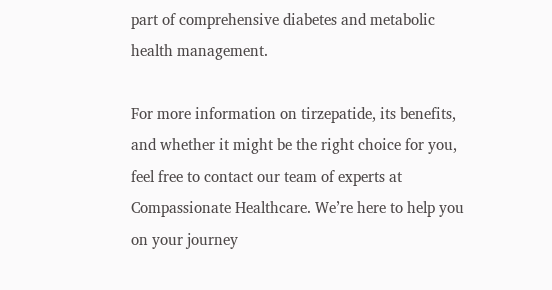part of comprehensive diabetes and metabolic health management.

For more information on tirzepatide, its benefits, and whether it might be the right choice for you, feel free to contact our team of experts at Compassionate Healthcare. We’re here to help you on your journey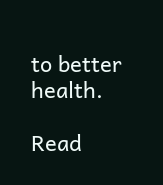to better health.

Read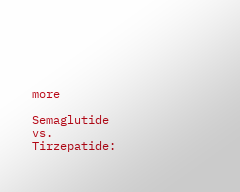more

Semaglutide vs. Tirzepatide: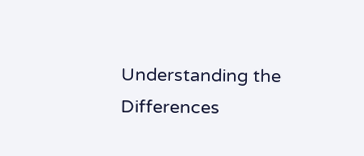Understanding the Differences